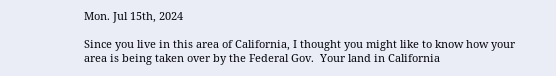Mon. Jul 15th, 2024

Since you live in this area of California, I thought you might like to know how your area is being taken over by the Federal Gov.  Your land in California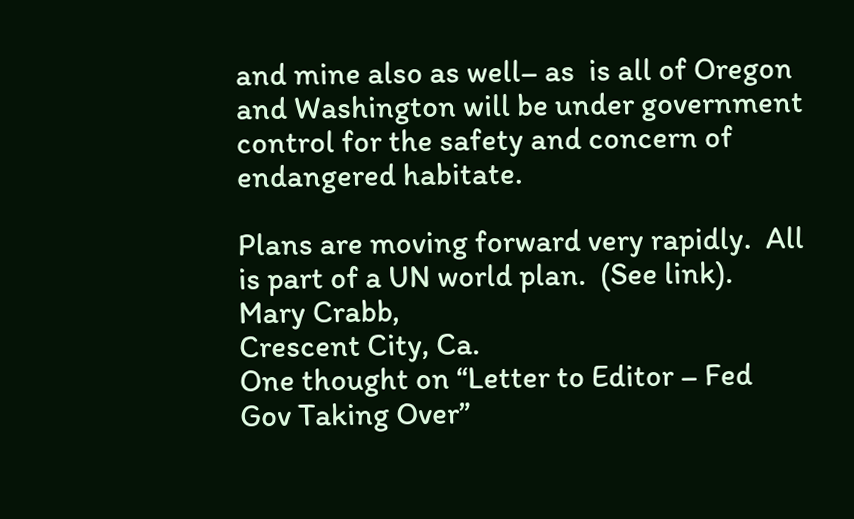and mine also as well– as  is all of Oregon and Washington will be under government control for the safety and concern of  endangered habitate.

Plans are moving forward very rapidly.  All is part of a UN world plan.  (See link).
Mary Crabb,
Crescent City, Ca.
One thought on “Letter to Editor – Fed Gov Taking Over”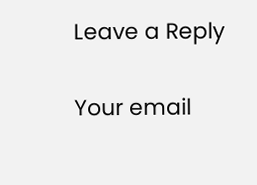Leave a Reply

Your email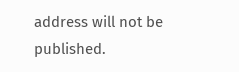address will not be published.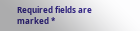Required fields are marked *